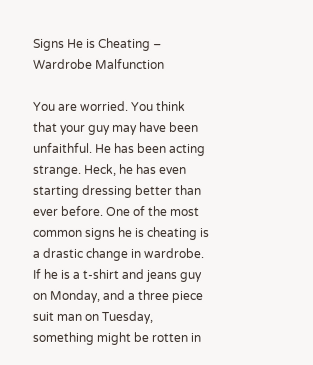Signs He is Cheating – Wardrobe Malfunction

You are worried. You think that your guy may have been unfaithful. He has been acting strange. Heck, he has even starting dressing better than ever before. One of the most common signs he is cheating is a drastic change in wardrobe. If he is a t-shirt and jeans guy on Monday, and a three piece suit man on Tuesday, something might be rotten in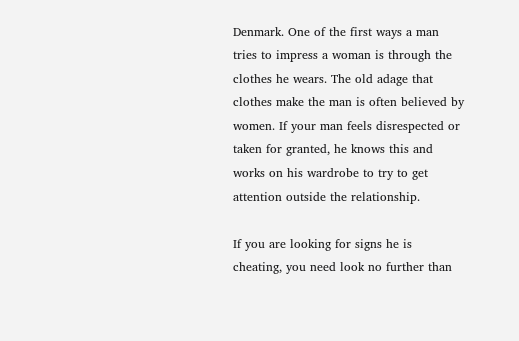Denmark. One of the first ways a man tries to impress a woman is through the clothes he wears. The old adage that clothes make the man is often believed by women. If your man feels disrespected or taken for granted, he knows this and works on his wardrobe to try to get attention outside the relationship.

If you are looking for signs he is cheating, you need look no further than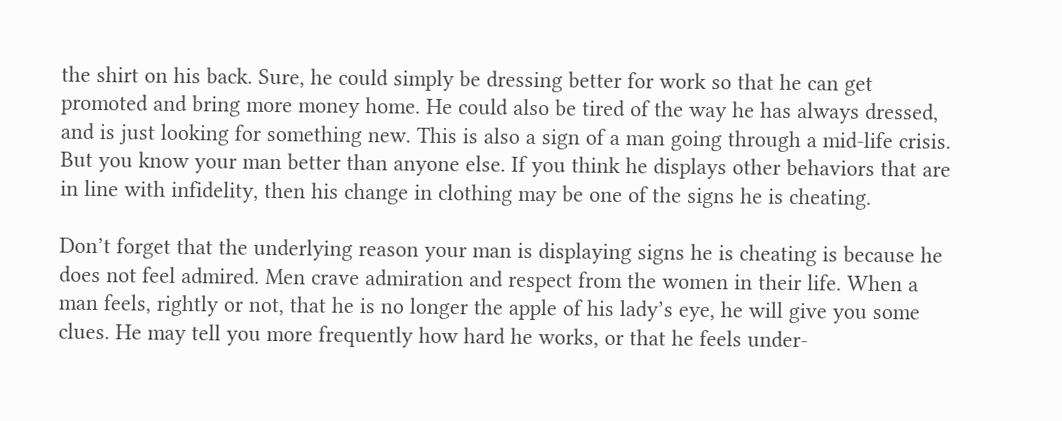the shirt on his back. Sure, he could simply be dressing better for work so that he can get promoted and bring more money home. He could also be tired of the way he has always dressed, and is just looking for something new. This is also a sign of a man going through a mid-life crisis. But you know your man better than anyone else. If you think he displays other behaviors that are in line with infidelity, then his change in clothing may be one of the signs he is cheating.

Don’t forget that the underlying reason your man is displaying signs he is cheating is because he does not feel admired. Men crave admiration and respect from the women in their life. When a man feels, rightly or not, that he is no longer the apple of his lady’s eye, he will give you some clues. He may tell you more frequently how hard he works, or that he feels under-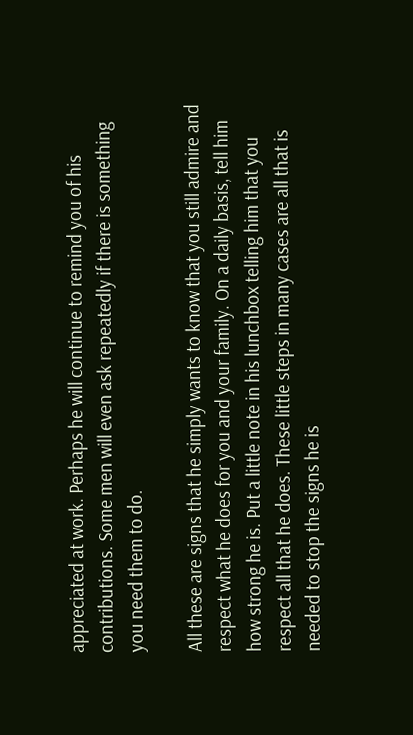appreciated at work. Perhaps he will continue to remind you of his contributions. Some men will even ask repeatedly if there is something you need them to do.

All these are signs that he simply wants to know that you still admire and respect what he does for you and your family. On a daily basis, tell him how strong he is. Put a little note in his lunchbox telling him that you respect all that he does. These little steps in many cases are all that is needed to stop the signs he is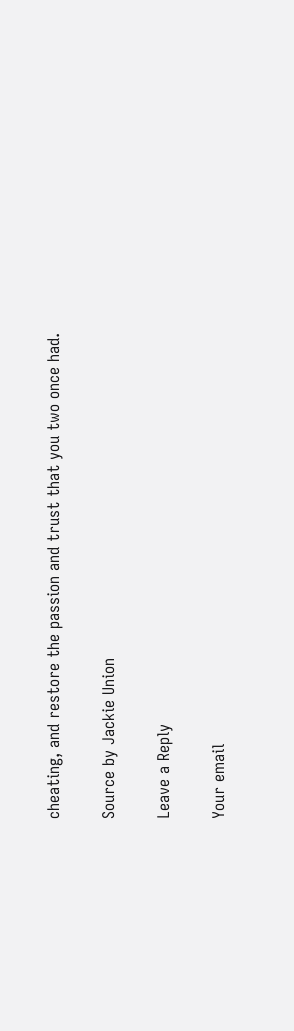cheating, and restore the passion and trust that you two once had.

Source by Jackie Union

Leave a Reply

Your email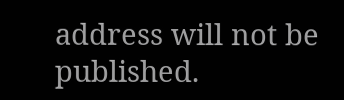address will not be published.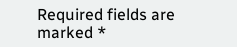Required fields are marked *